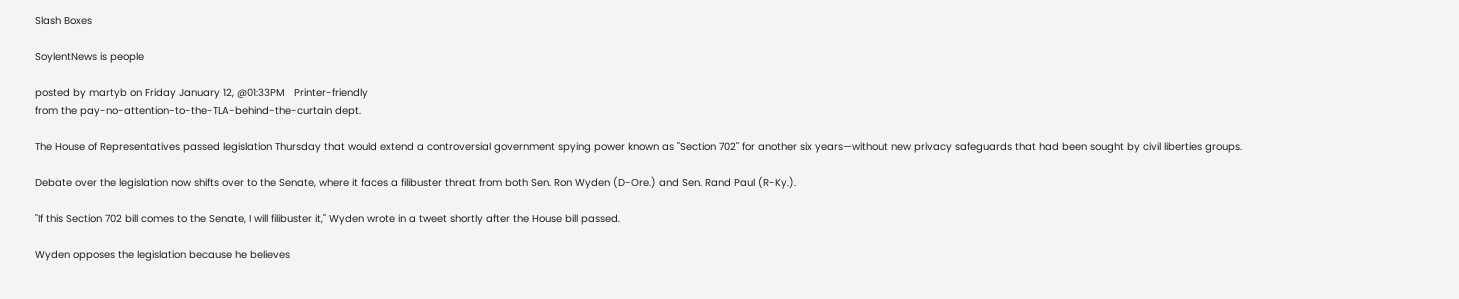Slash Boxes

SoylentNews is people

posted by martyb on Friday January 12, @01:33PM   Printer-friendly
from the pay-no-attention-to-the-TLA-behind-the-curtain dept.

The House of Representatives passed legislation Thursday that would extend a controversial government spying power known as "Section 702" for another six years—without new privacy safeguards that had been sought by civil liberties groups.

Debate over the legislation now shifts over to the Senate, where it faces a filibuster threat from both Sen. Ron Wyden (D-Ore.) and Sen. Rand Paul (R-Ky.).

"If this Section 702 bill comes to the Senate, I will filibuster it," Wyden wrote in a tweet shortly after the House bill passed.

Wyden opposes the legislation because he believes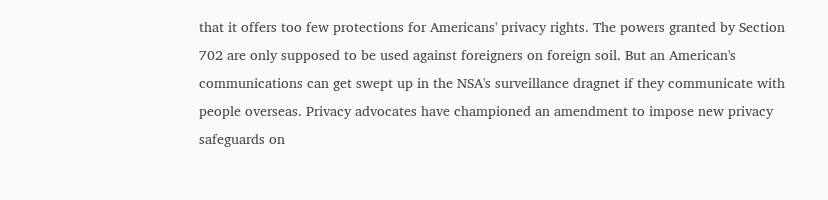that it offers too few protections for Americans' privacy rights. The powers granted by Section 702 are only supposed to be used against foreigners on foreign soil. But an American's communications can get swept up in the NSA's surveillance dragnet if they communicate with people overseas. Privacy advocates have championed an amendment to impose new privacy safeguards on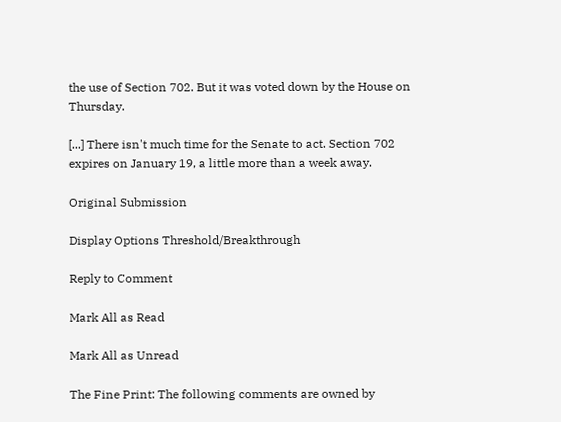the use of Section 702. But it was voted down by the House on Thursday.

[...] There isn't much time for the Senate to act. Section 702 expires on January 19, a little more than a week away.

Original Submission

Display Options Threshold/Breakthrough

Reply to Comment

Mark All as Read

Mark All as Unread

The Fine Print: The following comments are owned by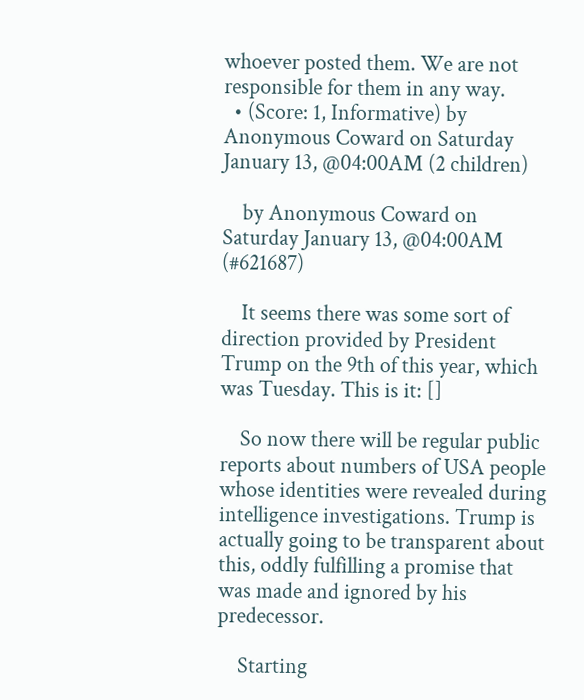whoever posted them. We are not responsible for them in any way.
  • (Score: 1, Informative) by Anonymous Coward on Saturday January 13, @04:00AM (2 children)

    by Anonymous Coward on Saturday January 13, @04:00AM (#621687)

    It seems there was some sort of direction provided by President Trump on the 9th of this year, which was Tuesday. This is it: []

    So now there will be regular public reports about numbers of USA people whose identities were revealed during intelligence investigations. Trump is actually going to be transparent about this, oddly fulfilling a promise that was made and ignored by his predecessor.

    Starting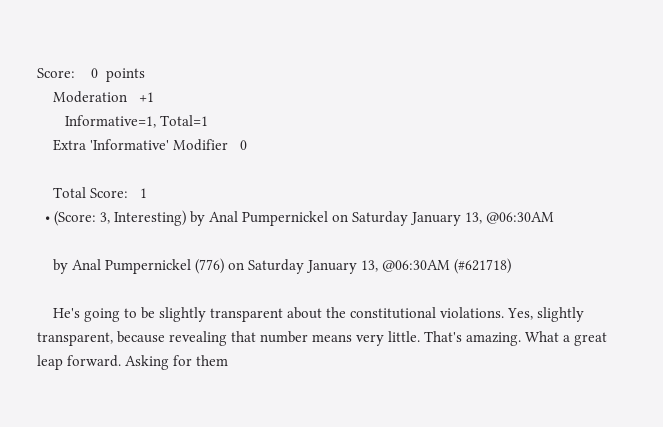Score:    0  points
    Moderation   +1
       Informative=1, Total=1
    Extra 'Informative' Modifier   0

    Total Score:   1
  • (Score: 3, Interesting) by Anal Pumpernickel on Saturday January 13, @06:30AM

    by Anal Pumpernickel (776) on Saturday January 13, @06:30AM (#621718)

    He's going to be slightly transparent about the constitutional violations. Yes, slightly transparent, because revealing that number means very little. That's amazing. What a great leap forward. Asking for them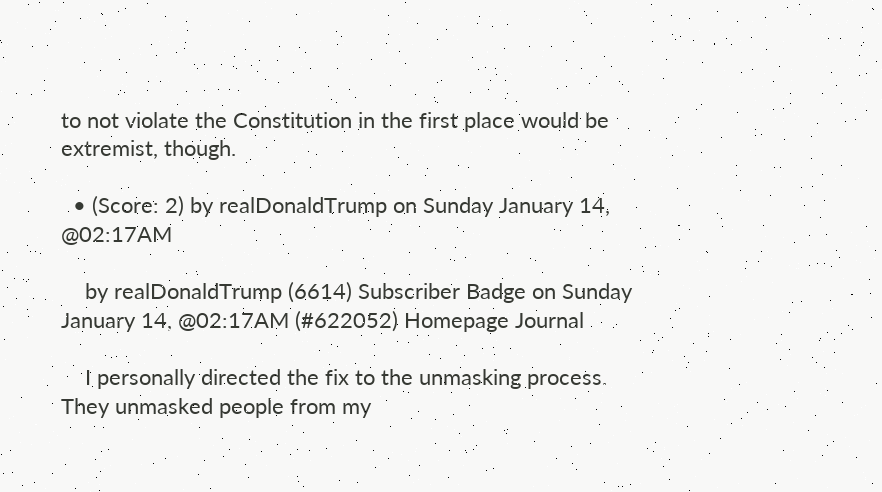to not violate the Constitution in the first place would be extremist, though.

  • (Score: 2) by realDonaldTrump on Sunday January 14, @02:17AM

    by realDonaldTrump (6614) Subscriber Badge on Sunday January 14, @02:17AM (#622052) Homepage Journal

    I personally directed the fix to the unmasking process. They unmasked people from my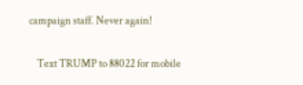campaign staff. Never again!

    Text TRUMP to 88022 for mobile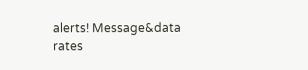alerts! Message&data rates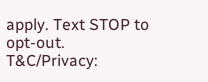apply. Text STOP to opt-out. T&C/Privacy: